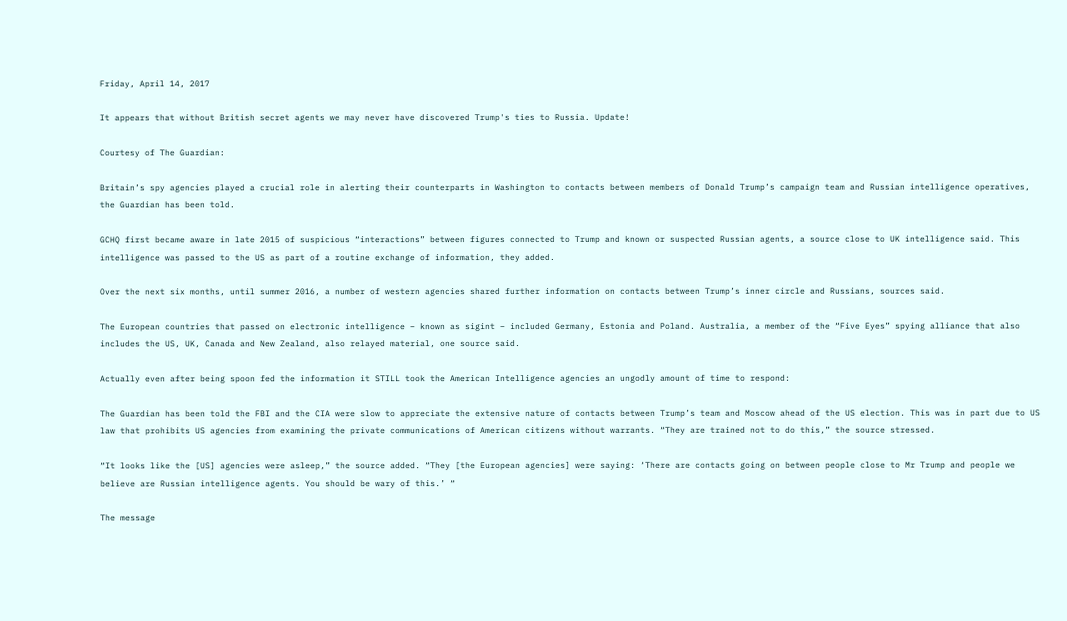Friday, April 14, 2017

It appears that without British secret agents we may never have discovered Trump's ties to Russia. Update!

Courtesy of The Guardian:

Britain’s spy agencies played a crucial role in alerting their counterparts in Washington to contacts between members of Donald Trump’s campaign team and Russian intelligence operatives, the Guardian has been told.

GCHQ first became aware in late 2015 of suspicious “interactions” between figures connected to Trump and known or suspected Russian agents, a source close to UK intelligence said. This intelligence was passed to the US as part of a routine exchange of information, they added.

Over the next six months, until summer 2016, a number of western agencies shared further information on contacts between Trump’s inner circle and Russians, sources said.

The European countries that passed on electronic intelligence – known as sigint – included Germany, Estonia and Poland. Australia, a member of the “Five Eyes” spying alliance that also includes the US, UK, Canada and New Zealand, also relayed material, one source said.

Actually even after being spoon fed the information it STILL took the American Intelligence agencies an ungodly amount of time to respond:

The Guardian has been told the FBI and the CIA were slow to appreciate the extensive nature of contacts between Trump’s team and Moscow ahead of the US election. This was in part due to US law that prohibits US agencies from examining the private communications of American citizens without warrants. “They are trained not to do this,” the source stressed.

“It looks like the [US] agencies were asleep,” the source added. “They [the European agencies] were saying: ‘There are contacts going on between people close to Mr Trump and people we believe are Russian intelligence agents. You should be wary of this.’ “

The message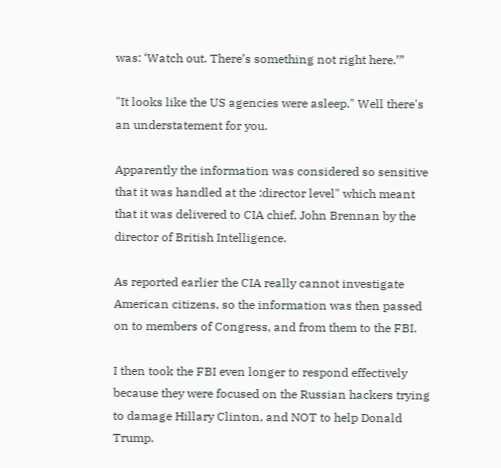was: ‘Watch out. There’s something not right here.’”

"It looks like the US agencies were asleep." Well there's an understatement for you.

Apparently the information was considered so sensitive that it was handled at the :director level" which meant that it was delivered to CIA chief, John Brennan by the director of British Intelligence.

As reported earlier the CIA really cannot investigate American citizens, so the information was then passed on to members of Congress, and from them to the FBI.

I then took the FBI even longer to respond effectively because they were focused on the Russian hackers trying to damage Hillary Clinton, and NOT to help Donald Trump.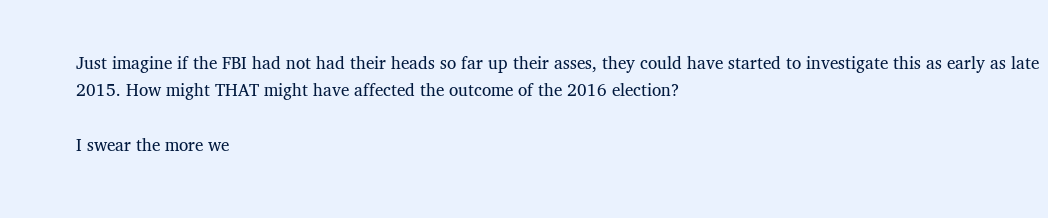Just imagine if the FBI had not had their heads so far up their asses, they could have started to investigate this as early as late 2015. How might THAT might have affected the outcome of the 2016 election?

I swear the more we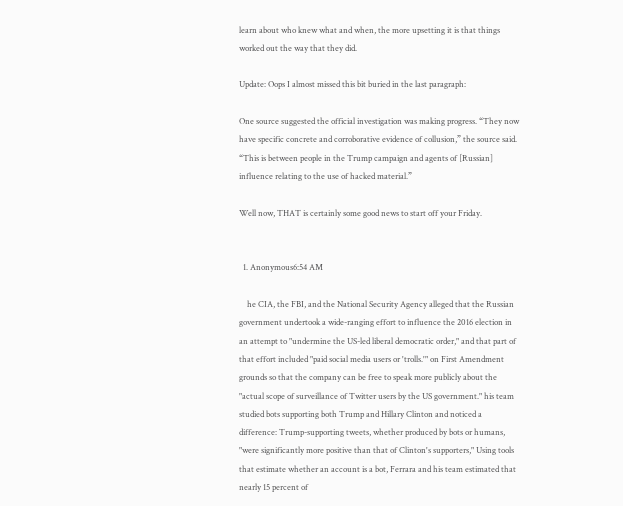learn about who knew what and when, the more upsetting it is that things worked out the way that they did.

Update: Oops I almost missed this bit buried in the last paragraph:

One source suggested the official investigation was making progress. “They now have specific concrete and corroborative evidence of collusion,” the source said. “This is between people in the Trump campaign and agents of [Russian] influence relating to the use of hacked material.”

Well now, THAT is certainly some good news to start off your Friday.


  1. Anonymous6:54 AM

    he CIA, the FBI, and the National Security Agency alleged that the Russian government undertook a wide-ranging effort to influence the 2016 election in an attempt to "undermine the US-led liberal democratic order," and that part of that effort included "paid social media users or 'trolls.'" on First Amendment grounds so that the company can be free to speak more publicly about the "actual scope of surveillance of Twitter users by the US government." his team studied bots supporting both Trump and Hillary Clinton and noticed a difference: Trump-supporting tweets, whether produced by bots or humans, "were significantly more positive than that of Clinton's supporters," Using tools that estimate whether an account is a bot, Ferrara and his team estimated that nearly 15 percent of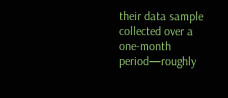their data sample collected over a one-month period—roughly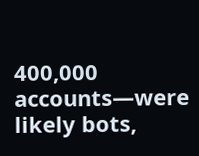400,000 accounts—were likely bots,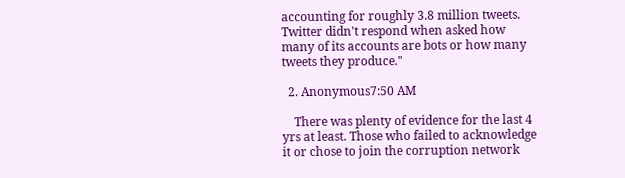accounting for roughly 3.8 million tweets. Twitter didn't respond when asked how many of its accounts are bots or how many tweets they produce."

  2. Anonymous7:50 AM

    There was plenty of evidence for the last 4 yrs at least. Those who failed to acknowledge it or chose to join the corruption network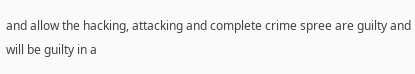and allow the hacking, attacking and complete crime spree are guilty and will be guilty in a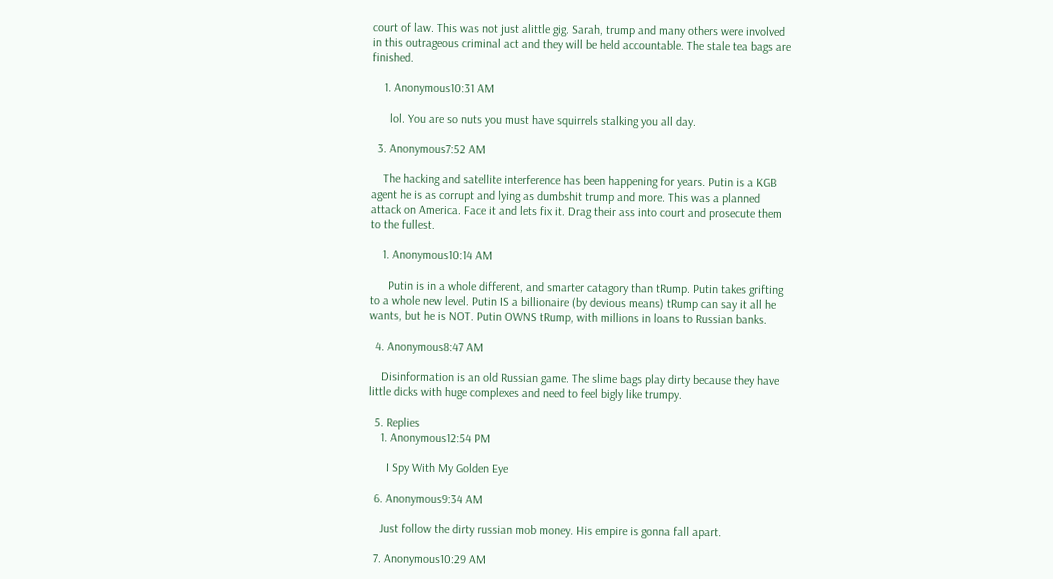court of law. This was not just alittle gig. Sarah, trump and many others were involved in this outrageous criminal act and they will be held accountable. The stale tea bags are finished.

    1. Anonymous10:31 AM

      lol. You are so nuts you must have squirrels stalking you all day.

  3. Anonymous7:52 AM

    The hacking and satellite interference has been happening for years. Putin is a KGB agent he is as corrupt and lying as dumbshit trump and more. This was a planned attack on America. Face it and lets fix it. Drag their ass into court and prosecute them to the fullest.

    1. Anonymous10:14 AM

      Putin is in a whole different, and smarter catagory than tRump. Putin takes grifting to a whole new level. Putin IS a billionaire (by devious means) tRump can say it all he wants, but he is NOT. Putin OWNS tRump, with millions in loans to Russian banks.

  4. Anonymous8:47 AM

    Disinformation is an old Russian game. The slime bags play dirty because they have little dicks with huge complexes and need to feel bigly like trumpy.

  5. Replies
    1. Anonymous12:54 PM

      I Spy With My Golden Eye

  6. Anonymous9:34 AM

    Just follow the dirty russian mob money. His empire is gonna fall apart.

  7. Anonymous10:29 AM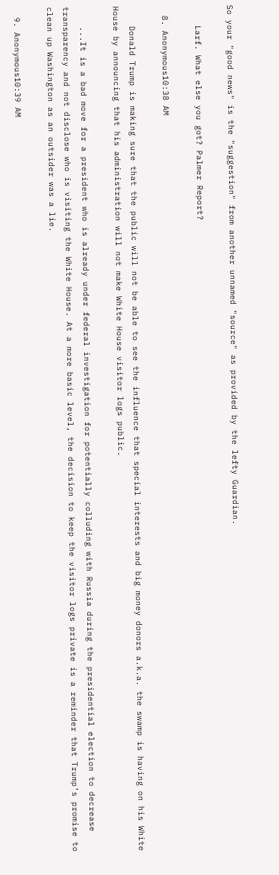So your "good news" is the "suggestion" from another unnamed "source" as provided by the lefty Guardian.

    Larf. What else you got? Palmer Report?

  8. Anonymous10:38 AM

    Donald Trump is making sure that the public will not be able to see the influence that special interests and big money donors a.k.a. the swamp is having on his White House by announcing that his administration will not make White House visitor logs public.

    ...It is a bad move for a president who is already under federal investigation for potentially colluding with Russia during the presidential election to decrease transparency and not disclose who is visiting the White House. At a more basic level, the decision to keep the visitor logs private is a reminder that Trump’s promise to clean up Washington as an outsider was a lie.

  9. Anonymous10:39 AM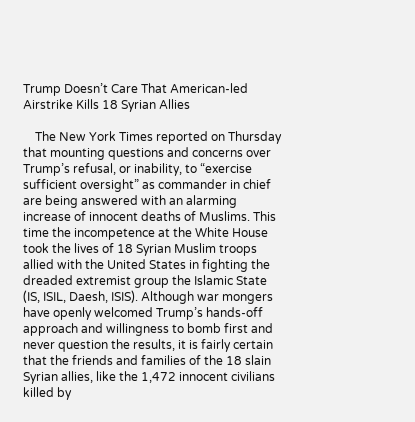Trump Doesn’t Care That American-led Airstrike Kills 18 Syrian Allies

    The New York Times reported on Thursday that mounting questions and concerns over Trump’s refusal, or inability, to “exercise sufficient oversight” as commander in chief are being answered with an alarming increase of innocent deaths of Muslims. This time the incompetence at the White House took the lives of 18 Syrian Muslim troops allied with the United States in fighting the dreaded extremist group the Islamic State (IS, ISIL, Daesh, ISIS). Although war mongers have openly welcomed Trump’s hands-off approach and willingness to bomb first and never question the results, it is fairly certain that the friends and families of the 18 slain Syrian allies, like the 1,472 innocent civilians killed by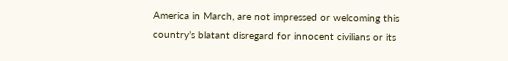America in March, are not impressed or welcoming this country’s blatant disregard for innocent civilians or its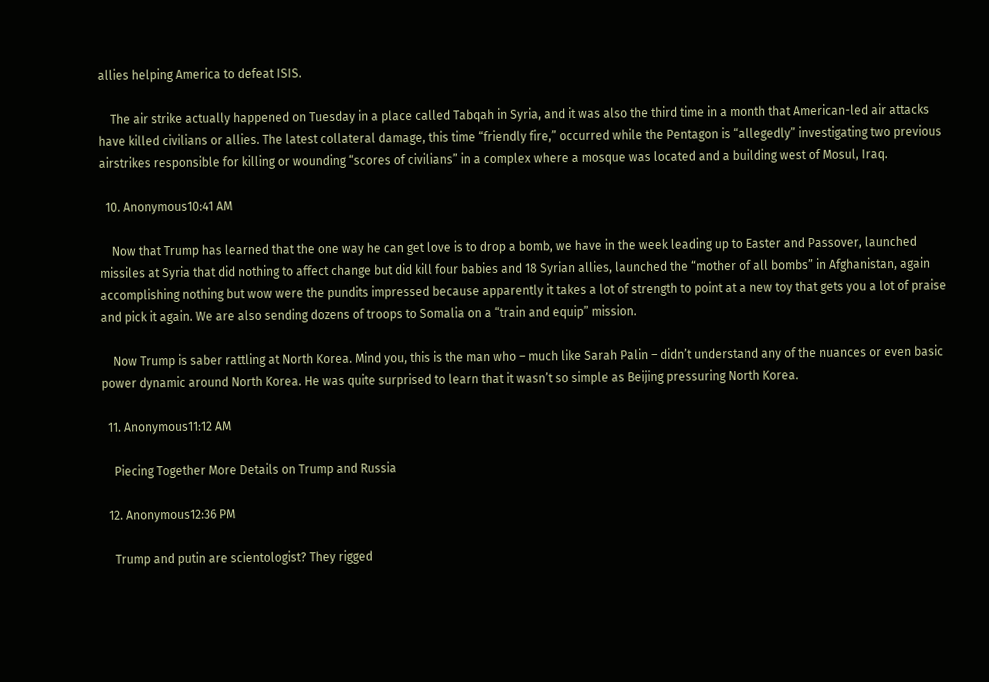allies helping America to defeat ISIS.

    The air strike actually happened on Tuesday in a place called Tabqah in Syria, and it was also the third time in a month that American-led air attacks have killed civilians or allies. The latest collateral damage, this time “friendly fire,” occurred while the Pentagon is “allegedly” investigating two previous airstrikes responsible for killing or wounding “scores of civilians” in a complex where a mosque was located and a building west of Mosul, Iraq.

  10. Anonymous10:41 AM

    Now that Trump has learned that the one way he can get love is to drop a bomb, we have in the week leading up to Easter and Passover, launched missiles at Syria that did nothing to affect change but did kill four babies and 18 Syrian allies, launched the “mother of all bombs” in Afghanistan, again accomplishing nothing but wow were the pundits impressed because apparently it takes a lot of strength to point at a new toy that gets you a lot of praise and pick it again. We are also sending dozens of troops to Somalia on a “train and equip” mission.

    Now Trump is saber rattling at North Korea. Mind you, this is the man who – much like Sarah Palin – didn’t understand any of the nuances or even basic power dynamic around North Korea. He was quite surprised to learn that it wasn’t so simple as Beijing pressuring North Korea.

  11. Anonymous11:12 AM

    Piecing Together More Details on Trump and Russia

  12. Anonymous12:36 PM

    Trump and putin are scientologist? They rigged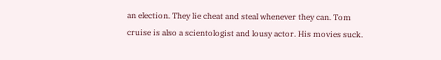an election. They lie cheat and steal whenever they can. Tom cruise is also a scientologist and lousy actor. His movies suck.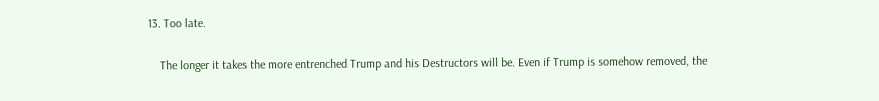13. Too late.

    The longer it takes the more entrenched Trump and his Destructors will be. Even if Trump is somehow removed, the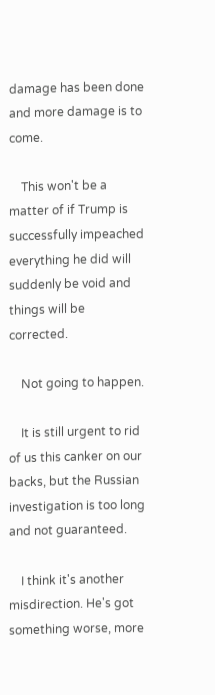damage has been done and more damage is to come.

    This won't be a matter of if Trump is successfully impeached everything he did will suddenly be void and things will be corrected.

    Not going to happen.

    It is still urgent to rid of us this canker on our backs, but the Russian investigation is too long and not guaranteed.

    I think it's another misdirection. He's got something worse, more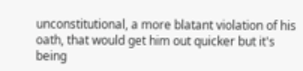unconstitutional, a more blatant violation of his oath, that would get him out quicker but it's being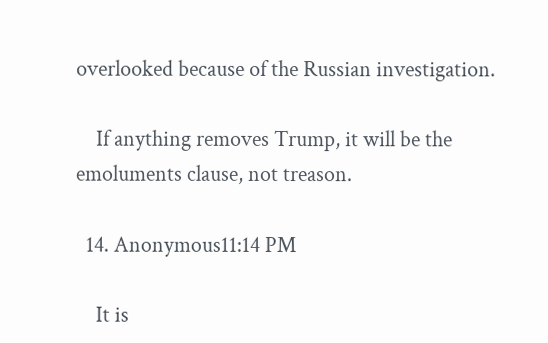overlooked because of the Russian investigation.

    If anything removes Trump, it will be the emoluments clause, not treason.

  14. Anonymous11:14 PM

    It is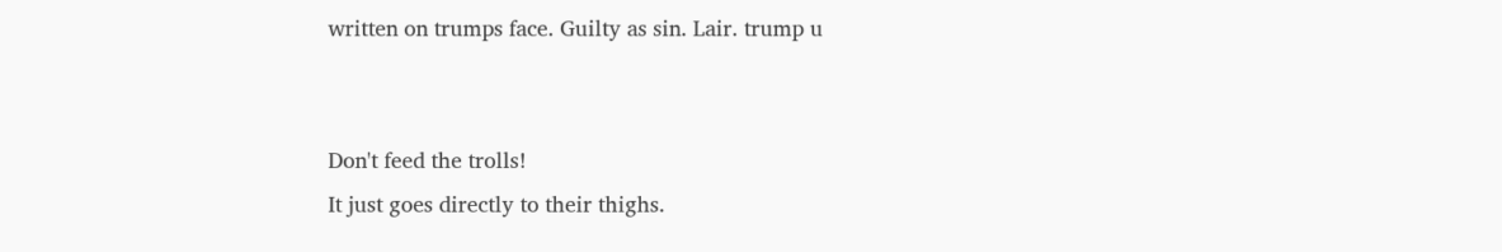written on trumps face. Guilty as sin. Lair. trump u


Don't feed the trolls!
It just goes directly to their thighs.